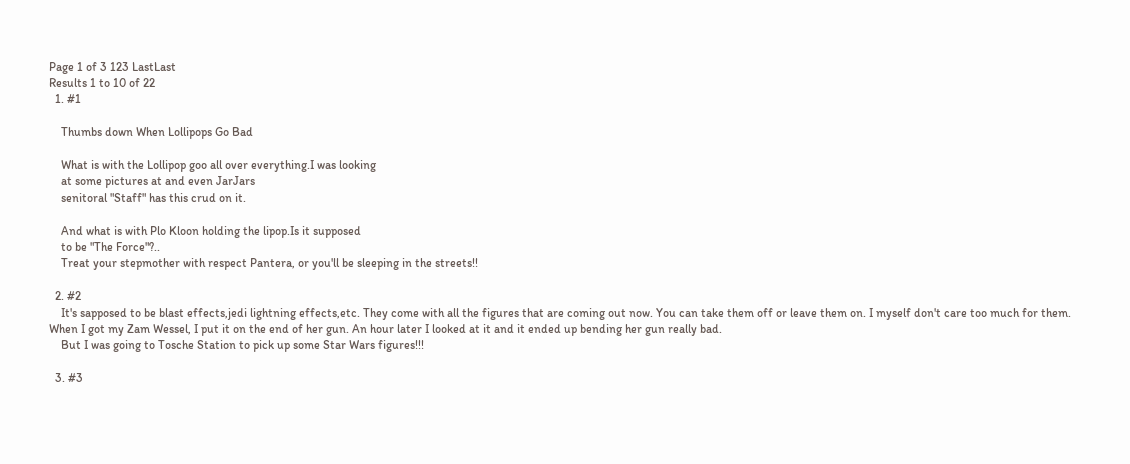Page 1 of 3 123 LastLast
Results 1 to 10 of 22
  1. #1

    Thumbs down When Lollipops Go Bad

    What is with the Lollipop goo all over everything.I was looking
    at some pictures at and even JarJars
    senitoral "Staff" has this crud on it.

    And what is with Plo Kloon holding the lipop.Is it supposed
    to be "The Force"?..
    Treat your stepmother with respect Pantera, or you'll be sleeping in the streets!!

  2. #2
    It's sapposed to be blast effects,jedi lightning effects,etc. They come with all the figures that are coming out now. You can take them off or leave them on. I myself don't care too much for them. When I got my Zam Wessel, I put it on the end of her gun. An hour later I looked at it and it ended up bending her gun really bad.
    But I was going to Tosche Station to pick up some Star Wars figures!!!

  3. #3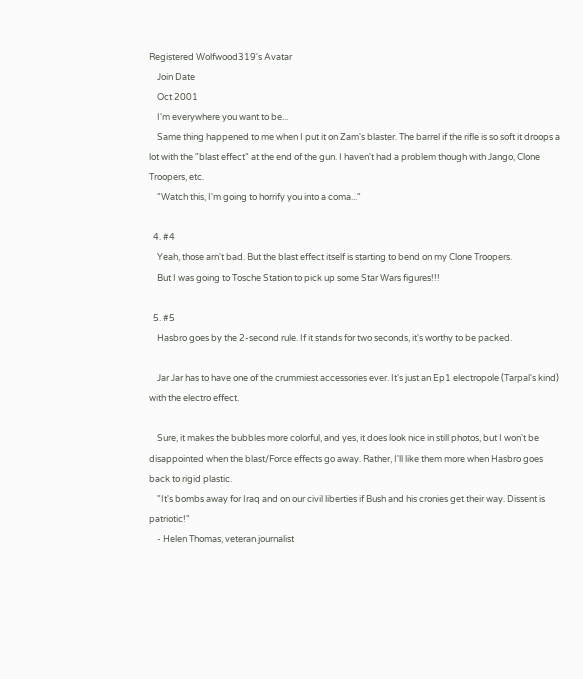Registered Wolfwood319's Avatar
    Join Date
    Oct 2001
    I'm everywhere you want to be...
    Same thing happened to me when I put it on Zam's blaster. The barrel if the rifle is so soft it droops a lot with the "blast effect" at the end of the gun. I haven't had a problem though with Jango, Clone Troopers, etc.
    "Watch this, I'm going to horrify you into a coma..."

  4. #4
    Yeah, those arn't bad. But the blast effect itself is starting to bend on my Clone Troopers.
    But I was going to Tosche Station to pick up some Star Wars figures!!!

  5. #5
    Hasbro goes by the 2-second rule. If it stands for two seconds, it's worthy to be packed.

    Jar Jar has to have one of the crummiest accessories ever. It's just an Ep1 electropole (Tarpal's kind) with the electro effect.

    Sure, it makes the bubbles more colorful, and yes, it does look nice in still photos, but I won't be disappointed when the blast/Force effects go away. Rather, I'll like them more when Hasbro goes back to rigid plastic.
    "It's bombs away for Iraq and on our civil liberties if Bush and his cronies get their way. Dissent is patriotic!"
    - Helen Thomas, veteran journalist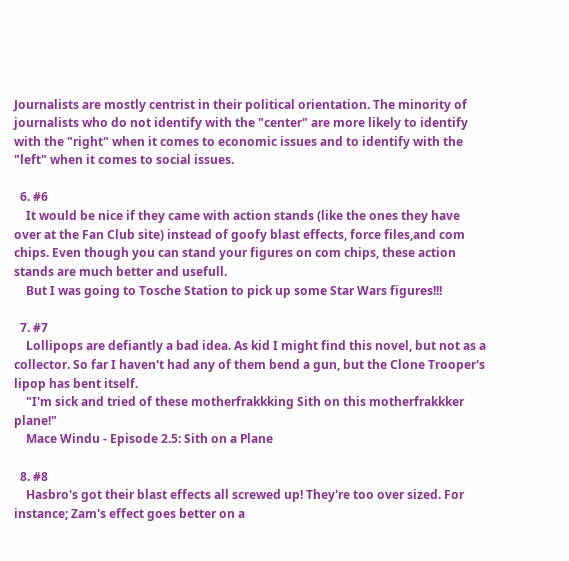Journalists are mostly centrist in their political orientation. The minority of journalists who do not identify with the "center" are more likely to identify with the "right" when it comes to economic issues and to identify with the "left" when it comes to social issues.

  6. #6
    It would be nice if they came with action stands (like the ones they have over at the Fan Club site) instead of goofy blast effects, force files,and com chips. Even though you can stand your figures on com chips, these action stands are much better and usefull.
    But I was going to Tosche Station to pick up some Star Wars figures!!!

  7. #7
    Lollipops are defiantly a bad idea. As kid I might find this novel, but not as a collector. So far I haven't had any of them bend a gun, but the Clone Trooper's lipop has bent itself.
    "I'm sick and tried of these motherfrakkking Sith on this motherfrakkker plane!"
    Mace Windu - Episode 2.5: Sith on a Plane

  8. #8
    Hasbro's got their blast effects all screwed up! They're too over sized. For instance; Zam's effect goes better on a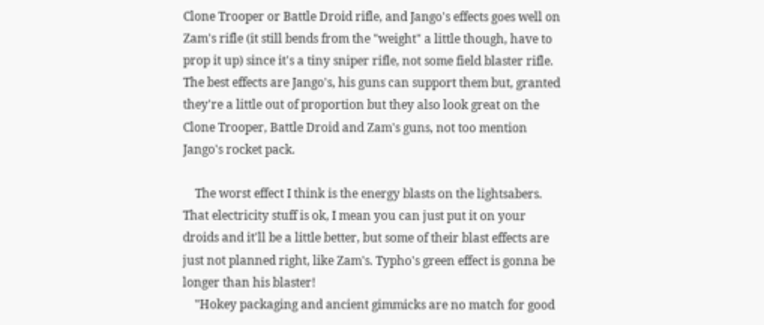Clone Trooper or Battle Droid rifle, and Jango's effects goes well on Zam's rifle (it still bends from the "weight" a little though, have to prop it up) since it's a tiny sniper rifle, not some field blaster rifle. The best effects are Jango's, his guns can support them but, granted they're a little out of proportion but they also look great on the Clone Trooper, Battle Droid and Zam's guns, not too mention Jango's rocket pack.

    The worst effect I think is the energy blasts on the lightsabers. That electricity stuff is ok, I mean you can just put it on your droids and it'll be a little better, but some of their blast effects are just not planned right, like Zam's. Typho's green effect is gonna be longer than his blaster!
    "Hokey packaging and ancient gimmicks are no match for good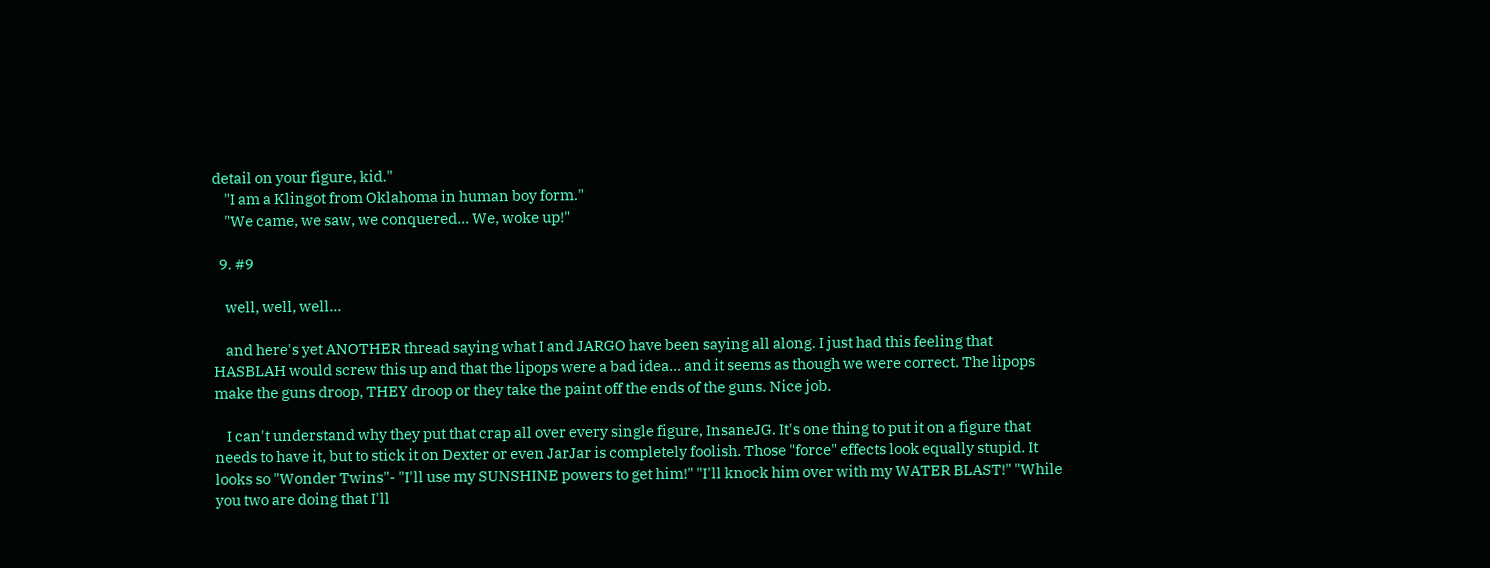detail on your figure, kid."
    "I am a Klingot from Oklahoma in human boy form."
    "We came, we saw, we conquered... We, woke up!"

  9. #9

    well, well, well...

    and here's yet ANOTHER thread saying what I and JARGO have been saying all along. I just had this feeling that HASBLAH would screw this up and that the lipops were a bad idea... and it seems as though we were correct. The lipops make the guns droop, THEY droop or they take the paint off the ends of the guns. Nice job.

    I can't understand why they put that crap all over every single figure, InsaneJG. It's one thing to put it on a figure that needs to have it, but to stick it on Dexter or even JarJar is completely foolish. Those "force" effects look equally stupid. It looks so "Wonder Twins"- "I'll use my SUNSHINE powers to get him!" "I'll knock him over with my WATER BLAST!" "While you two are doing that I'll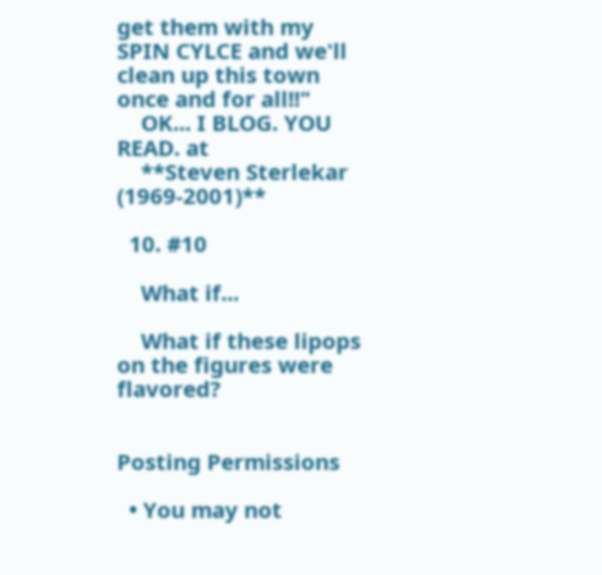get them with my SPIN CYLCE and we'll clean up this town once and for all!!"
    OK... I BLOG. YOU READ. at
    **Steven Sterlekar (1969-2001)**

  10. #10

    What if...

    What if these lipops on the figures were flavored?


Posting Permissions

  • You may not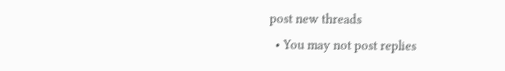post new threads
  • You may not post replies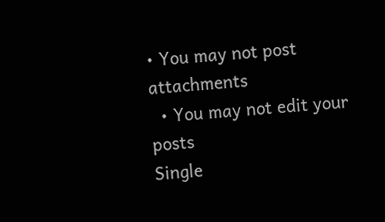• You may not post attachments
  • You may not edit your posts
Single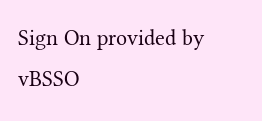Sign On provided by vBSSO